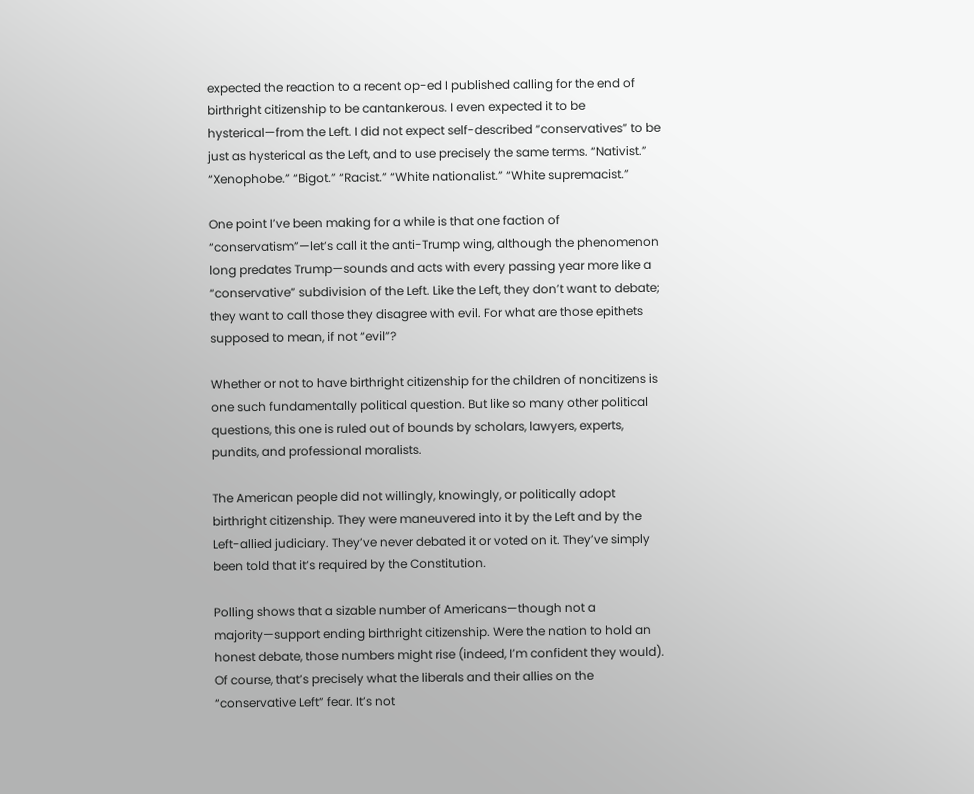expected the reaction to a recent op-ed I published calling for the end of birthright citizenship to be cantankerous. I even expected it to be hysterical—from the Left. I did not expect self-described “conservatives” to be just as hysterical as the Left, and to use precisely the same terms. “Nativist.” “Xenophobe.” “Bigot.” “Racist.” “White nationalist.” “White supremacist.”

One point I’ve been making for a while is that one faction of “conservatism”—let’s call it the anti-Trump wing, although the phenomenon long predates Trump—sounds and acts with every passing year more like a “conservative” subdivision of the Left. Like the Left, they don’t want to debate; they want to call those they disagree with evil. For what are those epithets supposed to mean, if not “evil”?

Whether or not to have birthright citizenship for the children of noncitizens is one such fundamentally political question. But like so many other political questions, this one is ruled out of bounds by scholars, lawyers, experts, pundits, and professional moralists.

The American people did not willingly, knowingly, or politically adopt birthright citizenship. They were maneuvered into it by the Left and by the Left-allied judiciary. They’ve never debated it or voted on it. They’ve simply been told that it’s required by the Constitution.

Polling shows that a sizable number of Americans—though not a majority—support ending birthright citizenship. Were the nation to hold an honest debate, those numbers might rise (indeed, I’m confident they would). Of course, that’s precisely what the liberals and their allies on the “conservative Left” fear. It’s not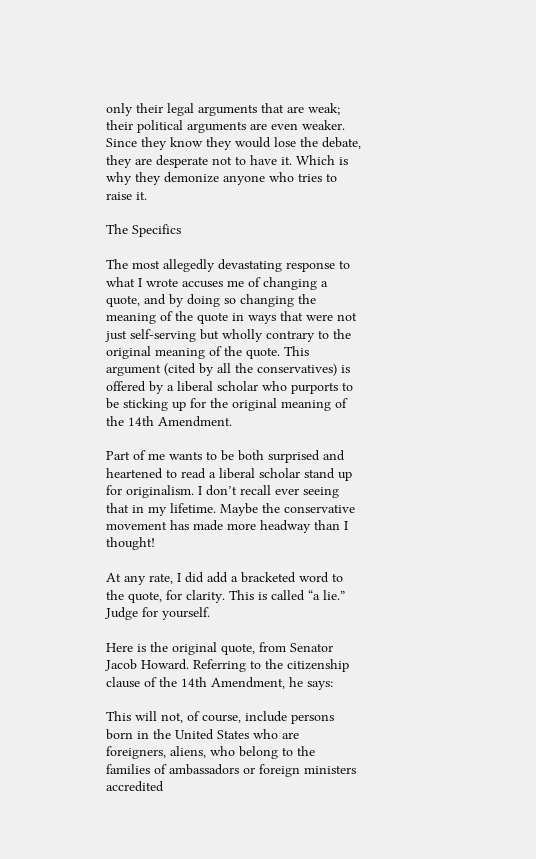only their legal arguments that are weak; their political arguments are even weaker. Since they know they would lose the debate, they are desperate not to have it. Which is why they demonize anyone who tries to raise it.

The Specifics

The most allegedly devastating response to what I wrote accuses me of changing a quote, and by doing so changing the meaning of the quote in ways that were not just self-serving but wholly contrary to the original meaning of the quote. This argument (cited by all the conservatives) is offered by a liberal scholar who purports to be sticking up for the original meaning of the 14th Amendment.

Part of me wants to be both surprised and heartened to read a liberal scholar stand up for originalism. I don’t recall ever seeing that in my lifetime. Maybe the conservative movement has made more headway than I thought!

At any rate, I did add a bracketed word to the quote, for clarity. This is called “a lie.” Judge for yourself.

Here is the original quote, from Senator Jacob Howard. Referring to the citizenship clause of the 14th Amendment, he says:

This will not, of course, include persons born in the United States who are foreigners, aliens, who belong to the families of ambassadors or foreign ministers accredited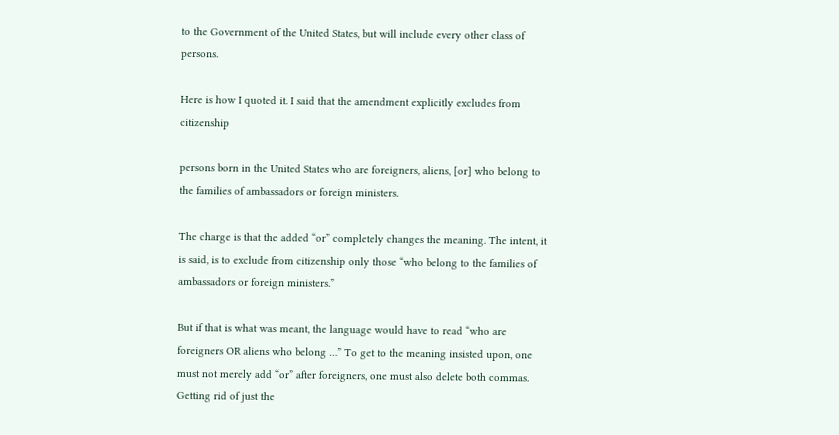to the Government of the United States, but will include every other class of persons.

Here is how I quoted it. I said that the amendment explicitly excludes from citizenship

persons born in the United States who are foreigners, aliens, [or] who belong to the families of ambassadors or foreign ministers.

The charge is that the added “or” completely changes the meaning. The intent, it is said, is to exclude from citizenship only those “who belong to the families of ambassadors or foreign ministers.”

But if that is what was meant, the language would have to read “who are foreigners OR aliens who belong …” To get to the meaning insisted upon, one must not merely add “or” after foreigners, one must also delete both commas. Getting rid of just the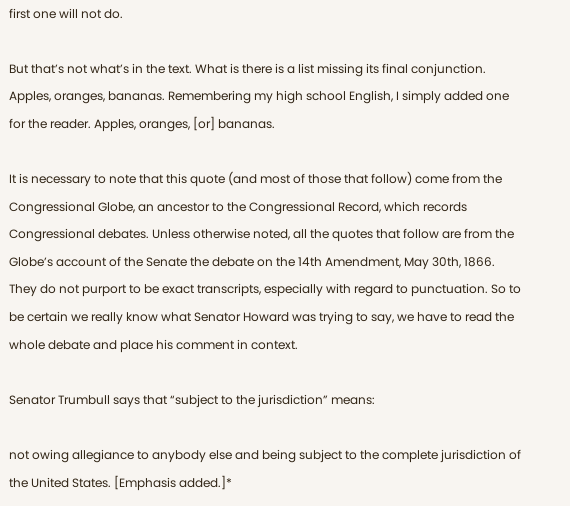first one will not do.

But that’s not what’s in the text. What is there is a list missing its final conjunction. Apples, oranges, bananas. Remembering my high school English, I simply added one for the reader. Apples, oranges, [or] bananas.

It is necessary to note that this quote (and most of those that follow) come from the Congressional Globe, an ancestor to the Congressional Record, which records Congressional debates. Unless otherwise noted, all the quotes that follow are from the Globe’s account of the Senate the debate on the 14th Amendment, May 30th, 1866. They do not purport to be exact transcripts, especially with regard to punctuation. So to be certain we really know what Senator Howard was trying to say, we have to read the whole debate and place his comment in context.

Senator Trumbull says that “subject to the jurisdiction” means:

not owing allegiance to anybody else and being subject to the complete jurisdiction of the United States. [Emphasis added.]*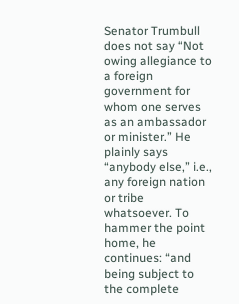Senator Trumbull does not say “Not owing allegiance to a foreign government for whom one serves as an ambassador or minister.” He plainly says “anybody else,” i.e., any foreign nation or tribe whatsoever. To hammer the point home, he continues: “and being subject to the complete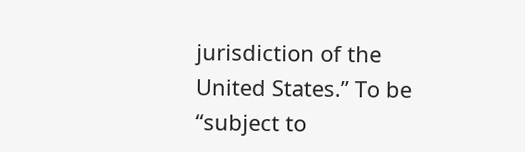jurisdiction of the United States.” To be “subject to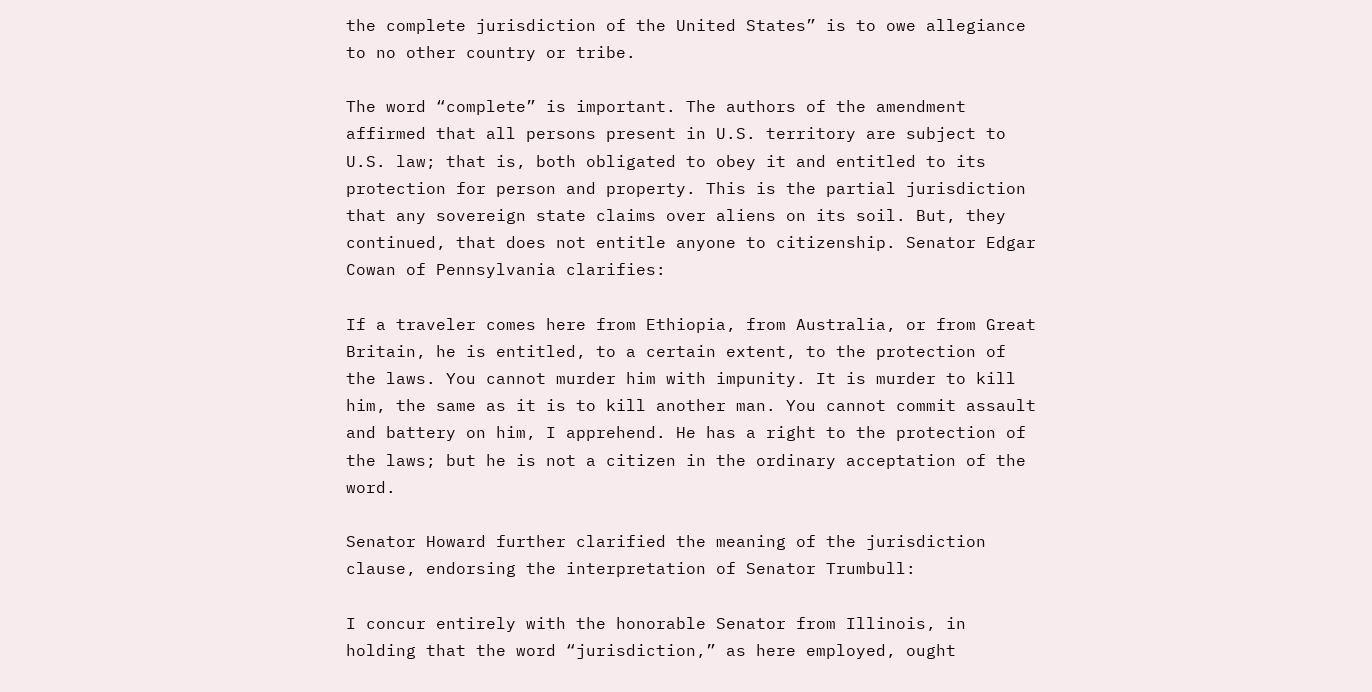the complete jurisdiction of the United States” is to owe allegiance to no other country or tribe.

The word “complete” is important. The authors of the amendment affirmed that all persons present in U.S. territory are subject to U.S. law; that is, both obligated to obey it and entitled to its protection for person and property. This is the partial jurisdiction that any sovereign state claims over aliens on its soil. But, they continued, that does not entitle anyone to citizenship. Senator Edgar Cowan of Pennsylvania clarifies:

If a traveler comes here from Ethiopia, from Australia, or from Great Britain, he is entitled, to a certain extent, to the protection of the laws. You cannot murder him with impunity. It is murder to kill him, the same as it is to kill another man. You cannot commit assault and battery on him, I apprehend. He has a right to the protection of the laws; but he is not a citizen in the ordinary acceptation of the word.

Senator Howard further clarified the meaning of the jurisdiction clause, endorsing the interpretation of Senator Trumbull:

I concur entirely with the honorable Senator from Illinois, in holding that the word “jurisdiction,” as here employed, ought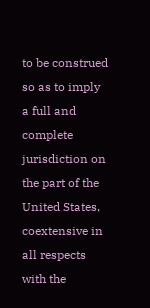to be construed so as to imply a full and complete jurisdiction on the part of the United States, coextensive in all respects with the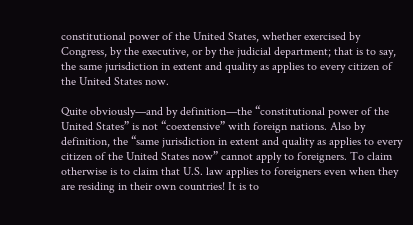constitutional power of the United States, whether exercised by Congress, by the executive, or by the judicial department; that is to say, the same jurisdiction in extent and quality as applies to every citizen of the United States now.

Quite obviously—and by definition—the “constitutional power of the United States” is not “coextensive” with foreign nations. Also by definition, the “same jurisdiction in extent and quality as applies to every citizen of the United States now” cannot apply to foreigners. To claim otherwise is to claim that U.S. law applies to foreigners even when they are residing in their own countries! It is to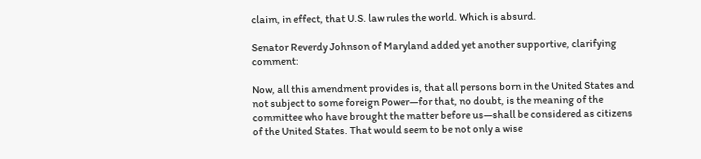claim, in effect, that U.S. law rules the world. Which is absurd.

Senator Reverdy Johnson of Maryland added yet another supportive, clarifying comment:

Now, all this amendment provides is, that all persons born in the United States and not subject to some foreign Power—for that, no doubt, is the meaning of the committee who have brought the matter before us—shall be considered as citizens of the United States. That would seem to be not only a wise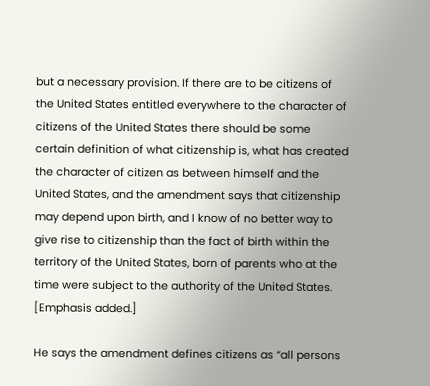but a necessary provision. If there are to be citizens of the United States entitled everywhere to the character of citizens of the United States there should be some certain definition of what citizenship is, what has created the character of citizen as between himself and the United States, and the amendment says that citizenship may depend upon birth, and I know of no better way to give rise to citizenship than the fact of birth within the territory of the United States, born of parents who at the time were subject to the authority of the United States. [Emphasis added.]

He says the amendment defines citizens as “all persons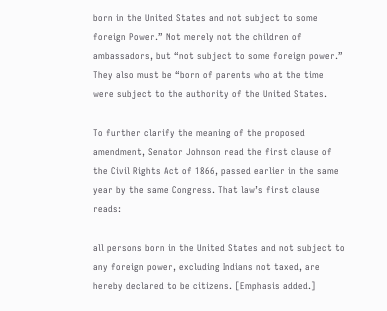born in the United States and not subject to some foreign Power.” Not merely not the children of ambassadors, but “not subject to some foreign power.” They also must be “born of parents who at the time were subject to the authority of the United States.

To further clarify the meaning of the proposed amendment, Senator Johnson read the first clause of the Civil Rights Act of 1866, passed earlier in the same year by the same Congress. That law’s first clause reads:

all persons born in the United States and not subject to any foreign power, excluding Indians not taxed, are hereby declared to be citizens. [Emphasis added.]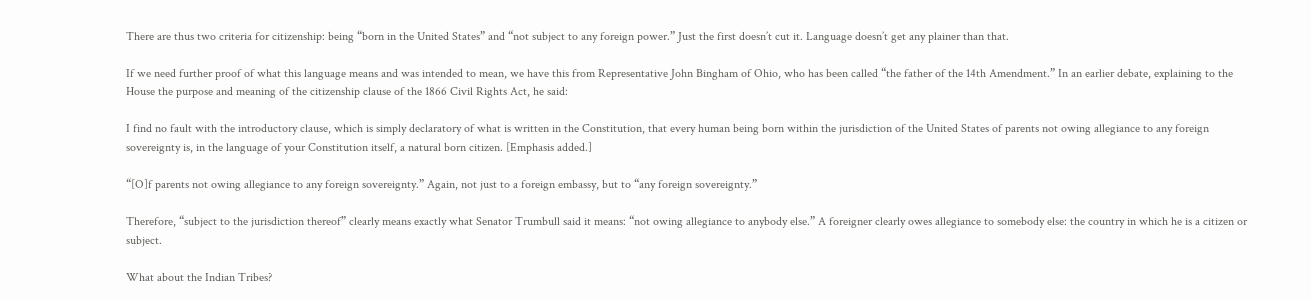There are thus two criteria for citizenship: being “born in the United States” and “not subject to any foreign power.” Just the first doesn’t cut it. Language doesn’t get any plainer than that.

If we need further proof of what this language means and was intended to mean, we have this from Representative John Bingham of Ohio, who has been called “the father of the 14th Amendment.” In an earlier debate, explaining to the House the purpose and meaning of the citizenship clause of the 1866 Civil Rights Act, he said:

I find no fault with the introductory clause, which is simply declaratory of what is written in the Constitution, that every human being born within the jurisdiction of the United States of parents not owing allegiance to any foreign sovereignty is, in the language of your Constitution itself, a natural born citizen. [Emphasis added.]

“[O]f parents not owing allegiance to any foreign sovereignty.” Again, not just to a foreign embassy, but to “any foreign sovereignty.”

Therefore, “subject to the jurisdiction thereof” clearly means exactly what Senator Trumbull said it means: “not owing allegiance to anybody else.” A foreigner clearly owes allegiance to somebody else: the country in which he is a citizen or subject.

What about the Indian Tribes?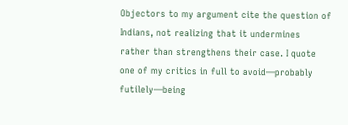Objectors to my argument cite the question of Indians, not realizing that it undermines rather than strengthens their case. I quote one of my critics in full to avoid—probably futilely—being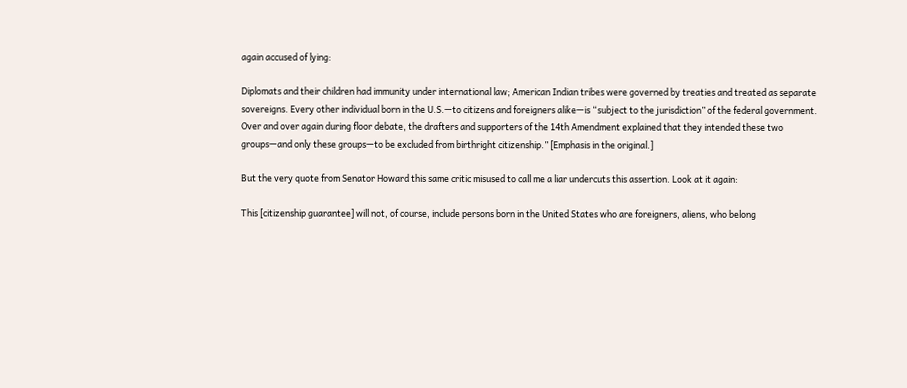again accused of lying:

Diplomats and their children had immunity under international law; American Indian tribes were governed by treaties and treated as separate sovereigns. Every other individual born in the U.S.—to citizens and foreigners alike—is “subject to the jurisdiction” of the federal government. Over and over again during floor debate, the drafters and supporters of the 14th Amendment explained that they intended these two groups—and only these groups—to be excluded from birthright citizenship.” [Emphasis in the original.]

But the very quote from Senator Howard this same critic misused to call me a liar undercuts this assertion. Look at it again:

This [citizenship guarantee] will not, of course, include persons born in the United States who are foreigners, aliens, who belong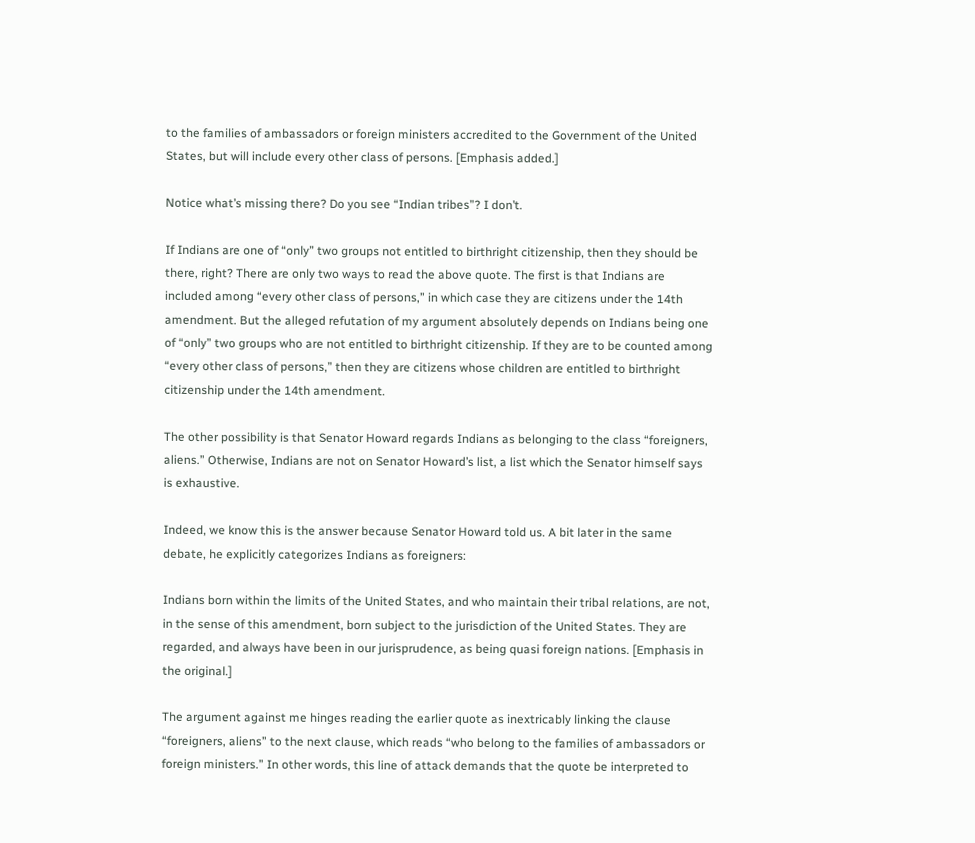to the families of ambassadors or foreign ministers accredited to the Government of the United States, but will include every other class of persons. [Emphasis added.]

Notice what’s missing there? Do you see “Indian tribes”? I don’t.

If Indians are one of “only” two groups not entitled to birthright citizenship, then they should be there, right? There are only two ways to read the above quote. The first is that Indians are included among “every other class of persons,” in which case they are citizens under the 14th amendment. But the alleged refutation of my argument absolutely depends on Indians being one of “only” two groups who are not entitled to birthright citizenship. If they are to be counted among “every other class of persons,” then they are citizens whose children are entitled to birthright citizenship under the 14th amendment.

The other possibility is that Senator Howard regards Indians as belonging to the class “foreigners, aliens.” Otherwise, Indians are not on Senator Howard’s list, a list which the Senator himself says is exhaustive.

Indeed, we know this is the answer because Senator Howard told us. A bit later in the same debate, he explicitly categorizes Indians as foreigners:

Indians born within the limits of the United States, and who maintain their tribal relations, are not, in the sense of this amendment, born subject to the jurisdiction of the United States. They are regarded, and always have been in our jurisprudence, as being quasi foreign nations. [Emphasis in the original.]

The argument against me hinges reading the earlier quote as inextricably linking the clause “foreigners, aliens” to the next clause, which reads “who belong to the families of ambassadors or foreign ministers.” In other words, this line of attack demands that the quote be interpreted to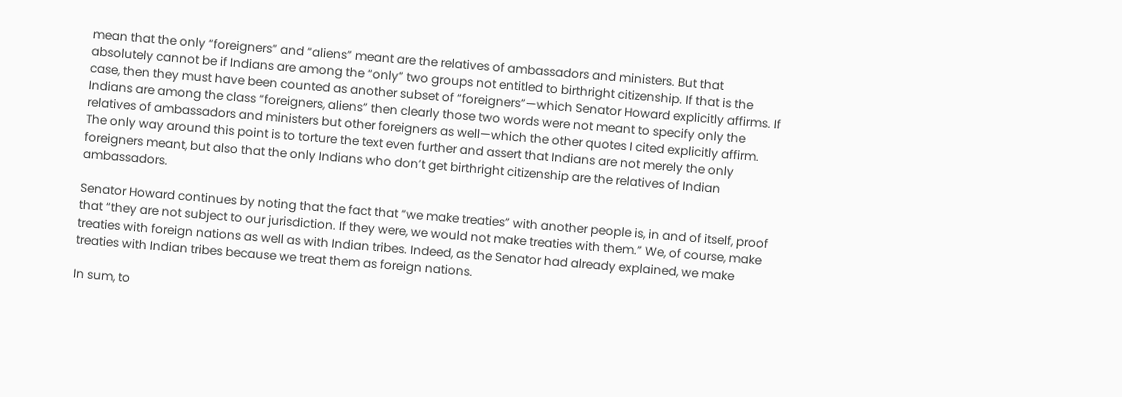mean that the only “foreigners” and “aliens” meant are the relatives of ambassadors and ministers. But that absolutely cannot be if Indians are among the “only” two groups not entitled to birthright citizenship. If that is the case, then they must have been counted as another subset of “foreigners”—which Senator Howard explicitly affirms. If Indians are among the class “foreigners, aliens” then clearly those two words were not meant to specify only the relatives of ambassadors and ministers but other foreigners as well—which the other quotes I cited explicitly affirm. The only way around this point is to torture the text even further and assert that Indians are not merely the only foreigners meant, but also that the only Indians who don’t get birthright citizenship are the relatives of Indian ambassadors.

Senator Howard continues by noting that the fact that “we make treaties” with another people is, in and of itself, proof that “they are not subject to our jurisdiction. If they were, we would not make treaties with them.” We, of course, make treaties with foreign nations as well as with Indian tribes. Indeed, as the Senator had already explained, we make treaties with Indian tribes because we treat them as foreign nations.

In sum, to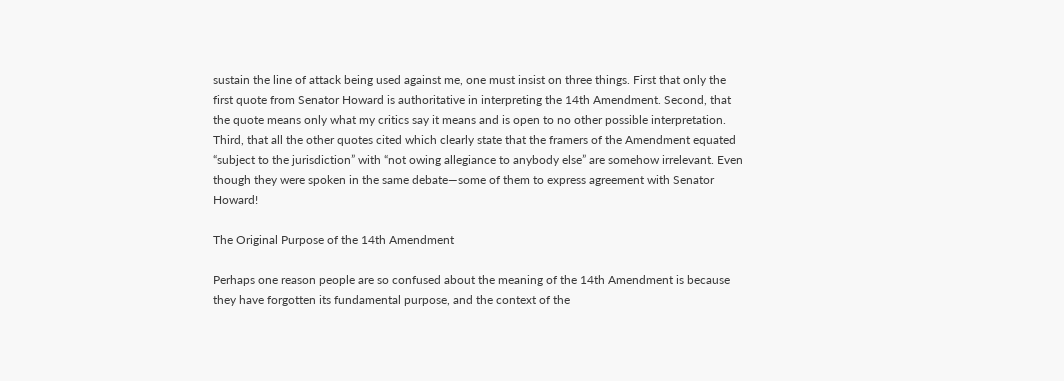sustain the line of attack being used against me, one must insist on three things. First that only the first quote from Senator Howard is authoritative in interpreting the 14th Amendment. Second, that the quote means only what my critics say it means and is open to no other possible interpretation. Third, that all the other quotes cited which clearly state that the framers of the Amendment equated “subject to the jurisdiction” with “not owing allegiance to anybody else” are somehow irrelevant. Even though they were spoken in the same debate—some of them to express agreement with Senator Howard!

The Original Purpose of the 14th Amendment

Perhaps one reason people are so confused about the meaning of the 14th Amendment is because they have forgotten its fundamental purpose, and the context of the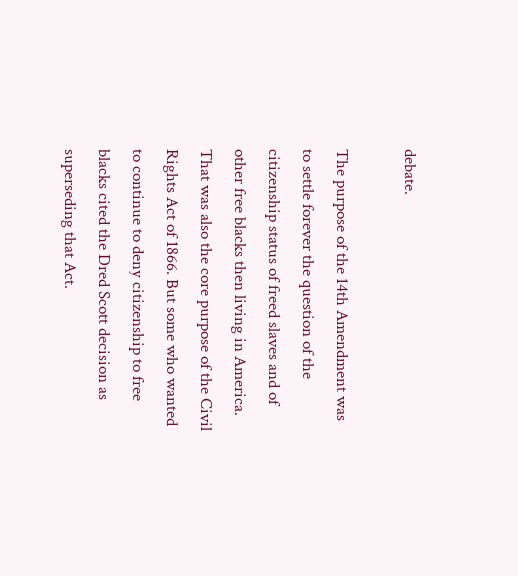debate.

The purpose of the 14th Amendment was to settle forever the question of the citizenship status of freed slaves and of other free blacks then living in America. That was also the core purpose of the Civil Rights Act of 1866. But some who wanted to continue to deny citizenship to free blacks cited the Dred Scott decision as superseding that Act.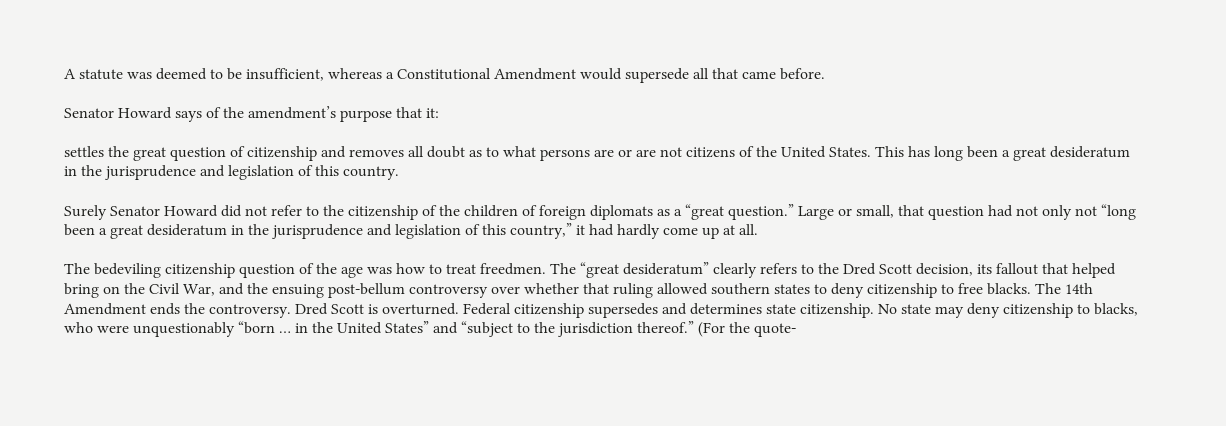A statute was deemed to be insufficient, whereas a Constitutional Amendment would supersede all that came before.

Senator Howard says of the amendment’s purpose that it:

settles the great question of citizenship and removes all doubt as to what persons are or are not citizens of the United States. This has long been a great desideratum in the jurisprudence and legislation of this country.

Surely Senator Howard did not refer to the citizenship of the children of foreign diplomats as a “great question.” Large or small, that question had not only not “long been a great desideratum in the jurisprudence and legislation of this country,” it had hardly come up at all.

The bedeviling citizenship question of the age was how to treat freedmen. The “great desideratum” clearly refers to the Dred Scott decision, its fallout that helped bring on the Civil War, and the ensuing post-bellum controversy over whether that ruling allowed southern states to deny citizenship to free blacks. The 14th Amendment ends the controversy. Dred Scott is overturned. Federal citizenship supersedes and determines state citizenship. No state may deny citizenship to blacks, who were unquestionably “born … in the United States” and “subject to the jurisdiction thereof.” (For the quote-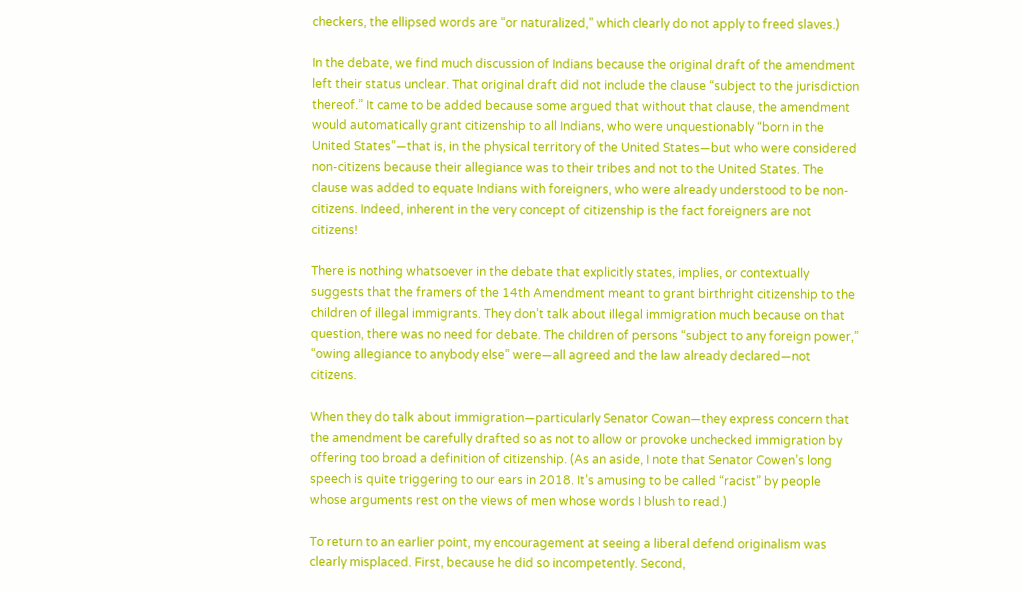checkers, the ellipsed words are “or naturalized,” which clearly do not apply to freed slaves.)

In the debate, we find much discussion of Indians because the original draft of the amendment left their status unclear. That original draft did not include the clause “subject to the jurisdiction thereof.” It came to be added because some argued that without that clause, the amendment would automatically grant citizenship to all Indians, who were unquestionably “born in the United States”—that is, in the physical territory of the United States—but who were considered non-citizens because their allegiance was to their tribes and not to the United States. The clause was added to equate Indians with foreigners, who were already understood to be non-citizens. Indeed, inherent in the very concept of citizenship is the fact foreigners are not citizens!

There is nothing whatsoever in the debate that explicitly states, implies, or contextually suggests that the framers of the 14th Amendment meant to grant birthright citizenship to the children of illegal immigrants. They don’t talk about illegal immigration much because on that question, there was no need for debate. The children of persons “subject to any foreign power,” “owing allegiance to anybody else” were—all agreed and the law already declared—not citizens.

When they do talk about immigration—particularly Senator Cowan—they express concern that the amendment be carefully drafted so as not to allow or provoke unchecked immigration by offering too broad a definition of citizenship. (As an aside, I note that Senator Cowen’s long speech is quite triggering to our ears in 2018. It’s amusing to be called “racist” by people whose arguments rest on the views of men whose words I blush to read.)

To return to an earlier point, my encouragement at seeing a liberal defend originalism was clearly misplaced. First, because he did so incompetently. Second,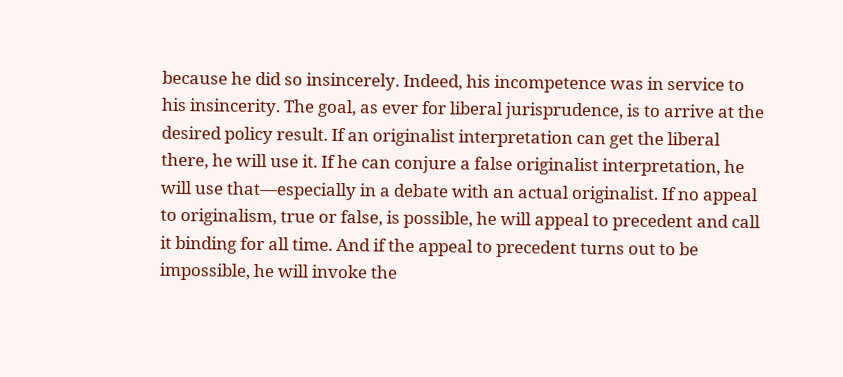because he did so insincerely. Indeed, his incompetence was in service to his insincerity. The goal, as ever for liberal jurisprudence, is to arrive at the desired policy result. If an originalist interpretation can get the liberal there, he will use it. If he can conjure a false originalist interpretation, he will use that—especially in a debate with an actual originalist. If no appeal to originalism, true or false, is possible, he will appeal to precedent and call it binding for all time. And if the appeal to precedent turns out to be impossible, he will invoke the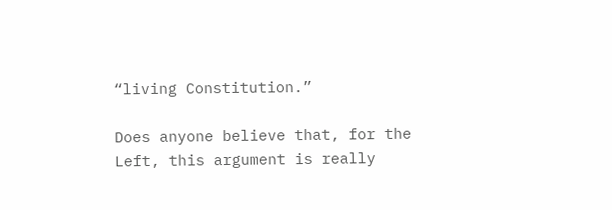“living Constitution.”

Does anyone believe that, for the Left, this argument is really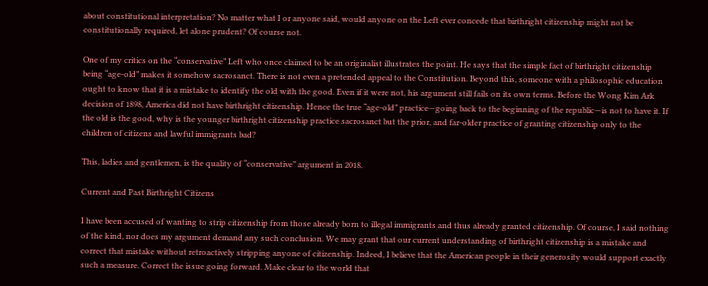about constitutional interpretation? No matter what I or anyone said, would anyone on the Left ever concede that birthright citizenship might not be constitutionally required, let alone prudent? Of course not.

One of my critics on the “conservative” Left who once claimed to be an originalist illustrates the point. He says that the simple fact of birthright citizenship being “age-old” makes it somehow sacrosanct. There is not even a pretended appeal to the Constitution. Beyond this, someone with a philosophic education ought to know that it is a mistake to identify the old with the good. Even if it were not, his argument still fails on its own terms. Before the Wong Kim Ark decision of 1898, America did not have birthright citizenship. Hence the true “age-old” practice—going back to the beginning of the republic—is not to have it. If the old is the good, why is the younger birthright citizenship practice sacrosanct but the prior, and far-older practice of granting citizenship only to the children of citizens and lawful immigrants bad?

This, ladies and gentlemen, is the quality of “conservative” argument in 2018.

Current and Past Birthright Citizens

I have been accused of wanting to strip citizenship from those already born to illegal immigrants and thus already granted citizenship. Of course, I said nothing of the kind, nor does my argument demand any such conclusion. We may grant that our current understanding of birthright citizenship is a mistake and correct that mistake without retroactively stripping anyone of citizenship. Indeed, I believe that the American people in their generosity would support exactly such a measure. Correct the issue going forward. Make clear to the world that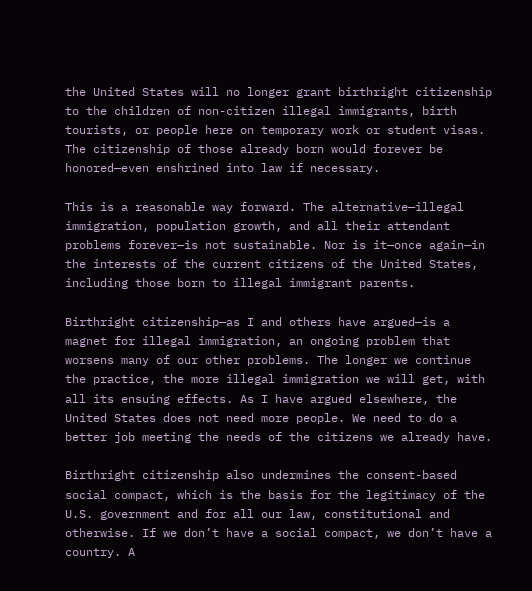the United States will no longer grant birthright citizenship to the children of non-citizen illegal immigrants, birth tourists, or people here on temporary work or student visas. The citizenship of those already born would forever be honored—even enshrined into law if necessary.

This is a reasonable way forward. The alternative—illegal immigration, population growth, and all their attendant problems forever—is not sustainable. Nor is it—once again—in the interests of the current citizens of the United States, including those born to illegal immigrant parents.

Birthright citizenship—as I and others have argued—is a magnet for illegal immigration, an ongoing problem that worsens many of our other problems. The longer we continue the practice, the more illegal immigration we will get, with all its ensuing effects. As I have argued elsewhere, the United States does not need more people. We need to do a better job meeting the needs of the citizens we already have.

Birthright citizenship also undermines the consent-based social compact, which is the basis for the legitimacy of the U.S. government and for all our law, constitutional and otherwise. If we don’t have a social compact, we don’t have a country. A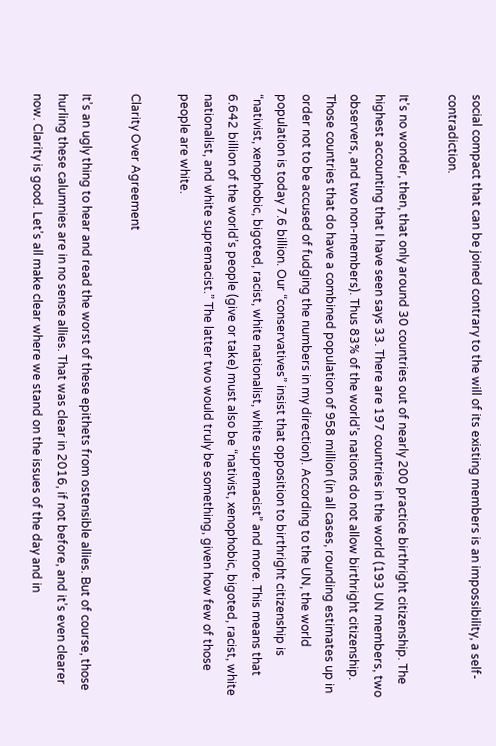social compact that can be joined contrary to the will of its existing members is an impossibility, a self-contradiction.

It’s no wonder, then, that only around 30 countries out of nearly 200 practice birthright citizenship. The highest accounting that I have seen says 33. There are 197 countries in the world (193 UN members, two observers, and two non-members). Thus 83% of the world’s nations do not allow birthright citizenship. Those countries that do have a combined population of 958 million (in all cases, rounding estimates up in order not to be accused of fudging the numbers in my direction). According to the UN, the world population is today 7.6 billion. Our “conservatives” insist that opposition to birthright citizenship is “nativist, xenophobic, bigoted, racist, white nationalist, white supremacist” and more. This means that 6.642 billion of the world’s people (give or take) must also be “nativist, xenophobic, bigoted, racist, white nationalist, and white supremacist.” The latter two would truly be something, given how few of those people are white.

Clarity Over Agreement

It’s an ugly thing to hear and read the worst of these epithets from ostensible allies. But of course, those hurling these calumnies are in no sense allies. That was clear in 2016, if not before, and it’s even clearer now. Clarity is good. Let’s all make clear where we stand on the issues of the day and in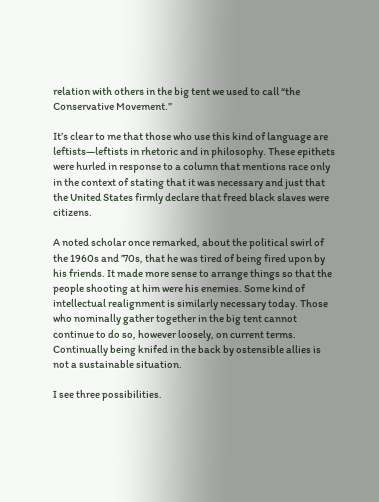relation with others in the big tent we used to call “the Conservative Movement.”

It’s clear to me that those who use this kind of language are leftists—leftists in rhetoric and in philosophy. These epithets were hurled in response to a column that mentions race only in the context of stating that it was necessary and just that the United States firmly declare that freed black slaves were citizens.

A noted scholar once remarked, about the political swirl of the 1960s and ’70s, that he was tired of being fired upon by his friends. It made more sense to arrange things so that the people shooting at him were his enemies. Some kind of intellectual realignment is similarly necessary today. Those who nominally gather together in the big tent cannot continue to do so, however loosely, on current terms. Continually being knifed in the back by ostensible allies is not a sustainable situation.

I see three possibilities.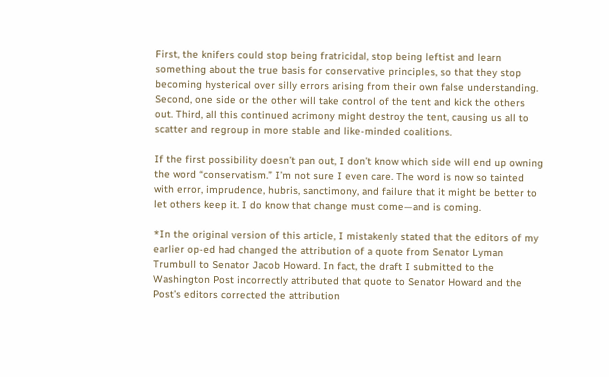First, the knifers could stop being fratricidal, stop being leftist and learn something about the true basis for conservative principles, so that they stop becoming hysterical over silly errors arising from their own false understanding. Second, one side or the other will take control of the tent and kick the others out. Third, all this continued acrimony might destroy the tent, causing us all to scatter and regroup in more stable and like-minded coalitions.

If the first possibility doesn’t pan out, I don’t know which side will end up owning the word “conservatism.” I’m not sure I even care. The word is now so tainted with error, imprudence, hubris, sanctimony, and failure that it might be better to let others keep it. I do know that change must come—and is coming.

*In the original version of this article, I mistakenly stated that the editors of my earlier op-ed had changed the attribution of a quote from Senator Lyman Trumbull to Senator Jacob Howard. In fact, the draft I submitted to the Washington Post incorrectly attributed that quote to Senator Howard and the Post’s editors corrected the attribution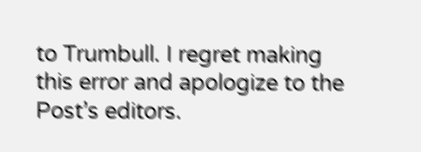to Trumbull. I regret making this error and apologize to the Post’s editors.